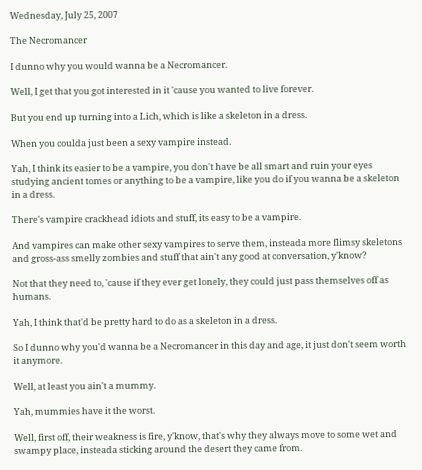Wednesday, July 25, 2007

The Necromancer

I dunno why you would wanna be a Necromancer.

Well, I get that you got interested in it 'cause you wanted to live forever.

But you end up turning into a Lich, which is like a skeleton in a dress.

When you coulda just been a sexy vampire instead.

Yah, I think its easier to be a vampire, you don't have be all smart and ruin your eyes studying ancient tomes or anything to be a vampire, like you do if you wanna be a skeleton in a dress.

There's vampire crackhead idiots and stuff, its easy to be a vampire.

And vampires can make other sexy vampires to serve them, insteada more flimsy skeletons and gross-ass smelly zombies and stuff that ain't any good at conversation, y'know?

Not that they need to, 'cause if they ever get lonely, they could just pass themselves off as humans.

Yah, I think that'd be pretty hard to do as a skeleton in a dress.

So I dunno why you'd wanna be a Necromancer in this day and age, it just don't seem worth it anymore.

Well, at least you ain't a mummy.

Yah, mummies have it the worst.

Well, first off, their weakness is fire, y'know, that's why they always move to some wet and swampy place, insteada sticking around the desert they came from.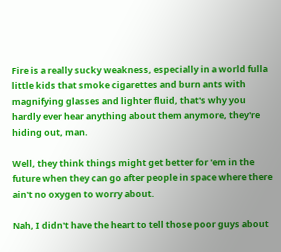Fire is a really sucky weakness, especially in a world fulla little kids that smoke cigarettes and burn ants with magnifying glasses and lighter fluid, that's why you hardly ever hear anything about them anymore, they're hiding out, man.

Well, they think things might get better for 'em in the future when they can go after people in space where there ain't no oxygen to worry about.

Nah, I didn't have the heart to tell those poor guys about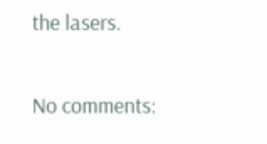the lasers.

No comments: